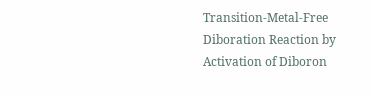Transition-Metal-Free Diboration Reaction by Activation of Diboron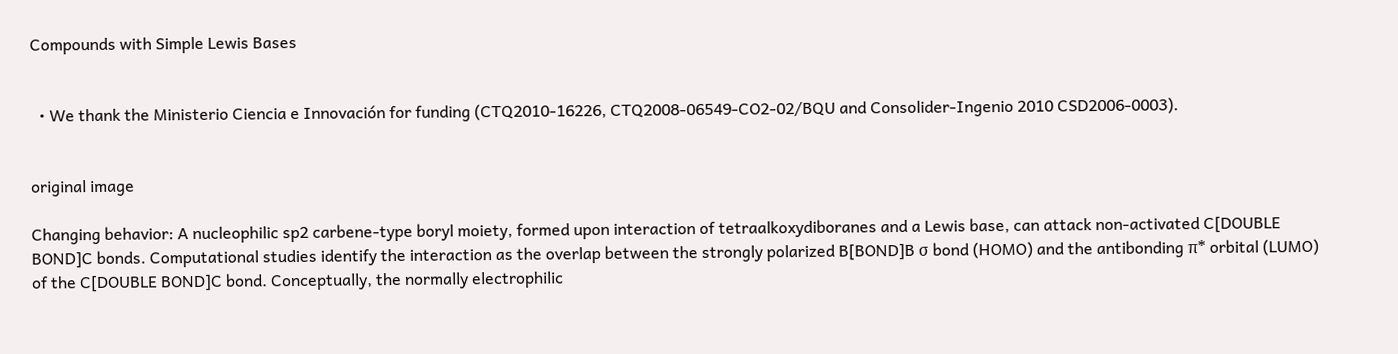Compounds with Simple Lewis Bases


  • We thank the Ministerio Ciencia e Innovación for funding (CTQ2010-16226, CTQ2008-06549-CO2-02/BQU and Consolider-Ingenio 2010 CSD2006-0003).


original image

Changing behavior: A nucleophilic sp2 carbene-type boryl moiety, formed upon interaction of tetraalkoxydiboranes and a Lewis base, can attack non-activated C[DOUBLE BOND]C bonds. Computational studies identify the interaction as the overlap between the strongly polarized B[BOND]B σ bond (HOMO) and the antibonding π* orbital (LUMO) of the C[DOUBLE BOND]C bond. Conceptually, the normally electrophilic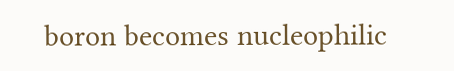boron becomes nucleophilic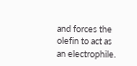and forces the olefin to act as an electrophile.